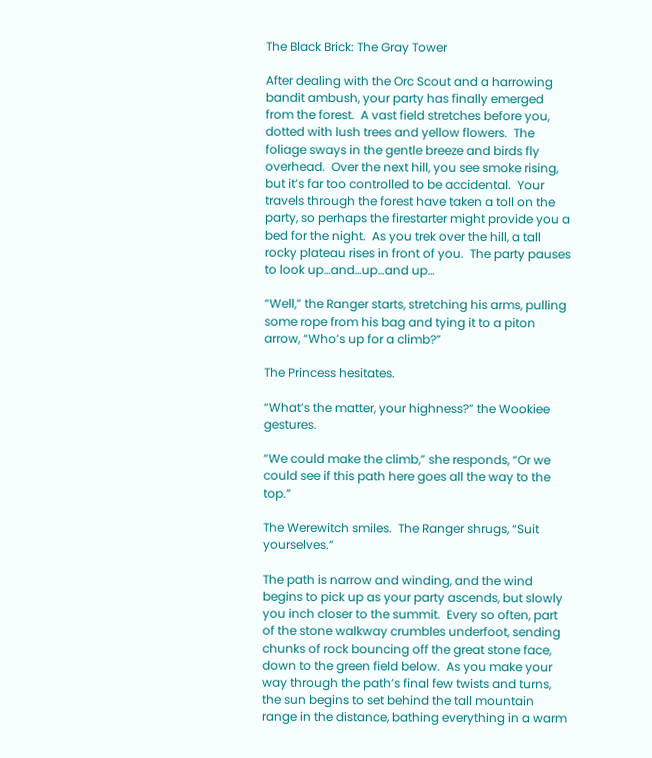The Black Brick: The Gray Tower

After dealing with the Orc Scout and a harrowing bandit ambush, your party has finally emerged from the forest.  A vast field stretches before you, dotted with lush trees and yellow flowers.  The foliage sways in the gentle breeze and birds fly overhead.  Over the next hill, you see smoke rising, but it’s far too controlled to be accidental.  Your travels through the forest have taken a toll on the party, so perhaps the firestarter might provide you a bed for the night.  As you trek over the hill, a tall rocky plateau rises in front of you.  The party pauses to look up…and…up…and up…

“Well,” the Ranger starts, stretching his arms, pulling some rope from his bag and tying it to a piton arrow, “Who’s up for a climb?”

The Princess hesitates.

“What’s the matter, your highness?” the Wookiee gestures.

“We could make the climb,” she responds, “Or we could see if this path here goes all the way to the top.”

The Werewitch smiles.  The Ranger shrugs, “Suit yourselves.”

The path is narrow and winding, and the wind begins to pick up as your party ascends, but slowly you inch closer to the summit.  Every so often, part of the stone walkway crumbles underfoot, sending chunks of rock bouncing off the great stone face, down to the green field below.  As you make your way through the path’s final few twists and turns, the sun begins to set behind the tall mountain range in the distance, bathing everything in a warm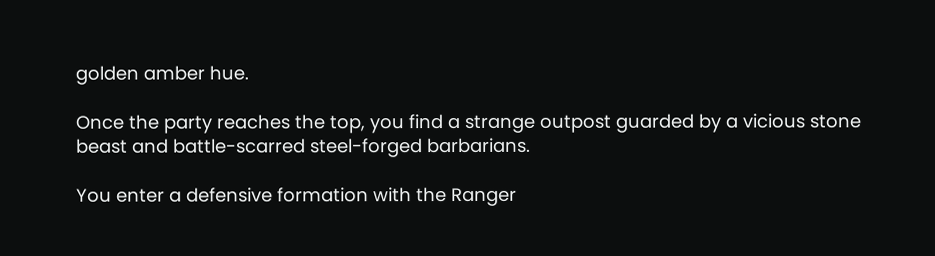golden amber hue.

Once the party reaches the top, you find a strange outpost guarded by a vicious stone beast and battle-scarred steel-forged barbarians.

You enter a defensive formation with the Ranger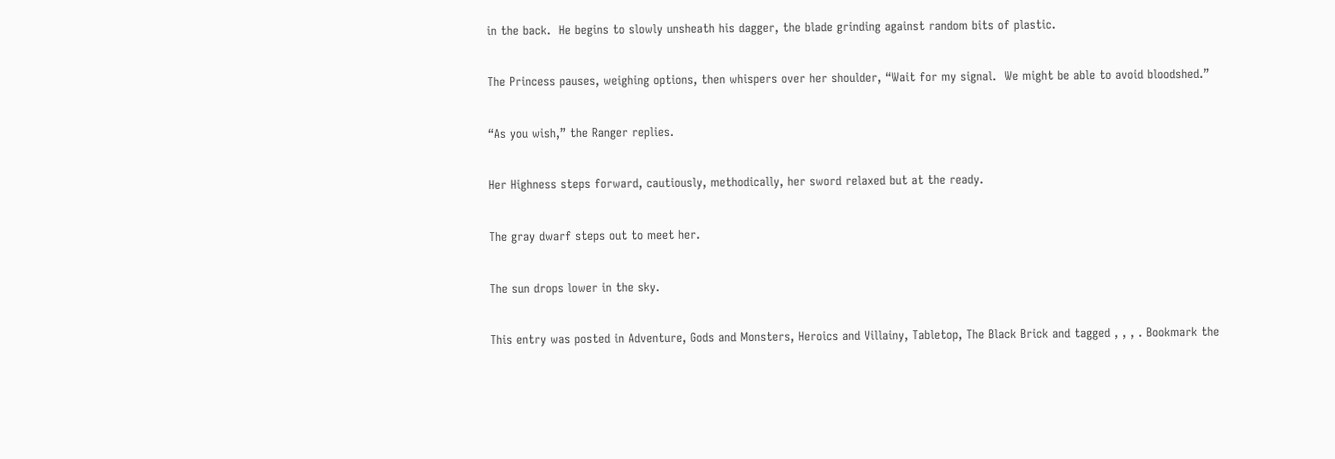in the back.  He begins to slowly unsheath his dagger, the blade grinding against random bits of plastic.

The Princess pauses, weighing options, then whispers over her shoulder, “Wait for my signal.  We might be able to avoid bloodshed.”

“As you wish,” the Ranger replies.

Her Highness steps forward, cautiously, methodically, her sword relaxed but at the ready.

The gray dwarf steps out to meet her.

The sun drops lower in the sky.

This entry was posted in Adventure, Gods and Monsters, Heroics and Villainy, Tabletop, The Black Brick and tagged , , , . Bookmark the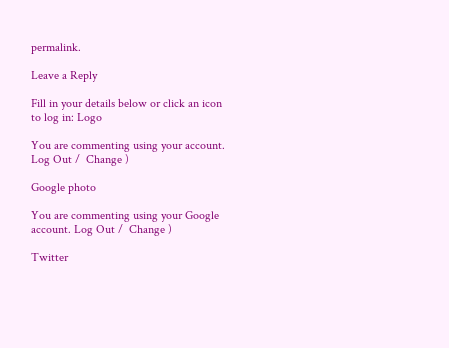permalink.

Leave a Reply

Fill in your details below or click an icon to log in: Logo

You are commenting using your account. Log Out /  Change )

Google photo

You are commenting using your Google account. Log Out /  Change )

Twitter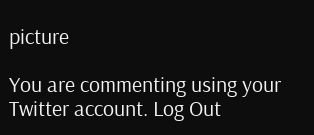picture

You are commenting using your Twitter account. Log Out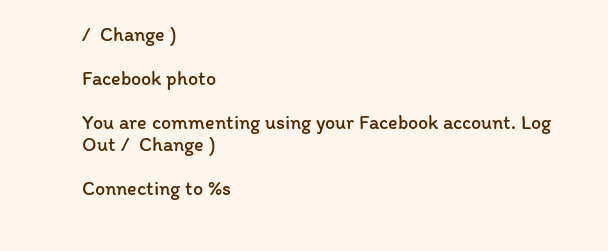/  Change )

Facebook photo

You are commenting using your Facebook account. Log Out /  Change )

Connecting to %s